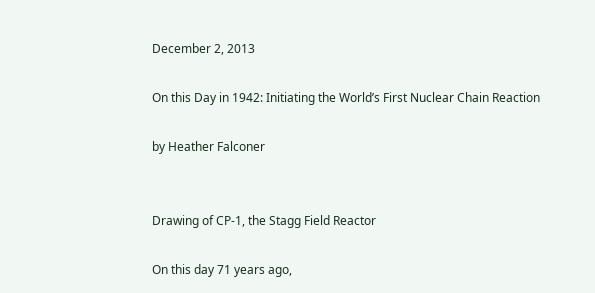December 2, 2013

On this Day in 1942: Initiating the World’s First Nuclear Chain Reaction

by Heather Falconer


Drawing of CP-1, the Stagg Field Reactor

On this day 71 years ago,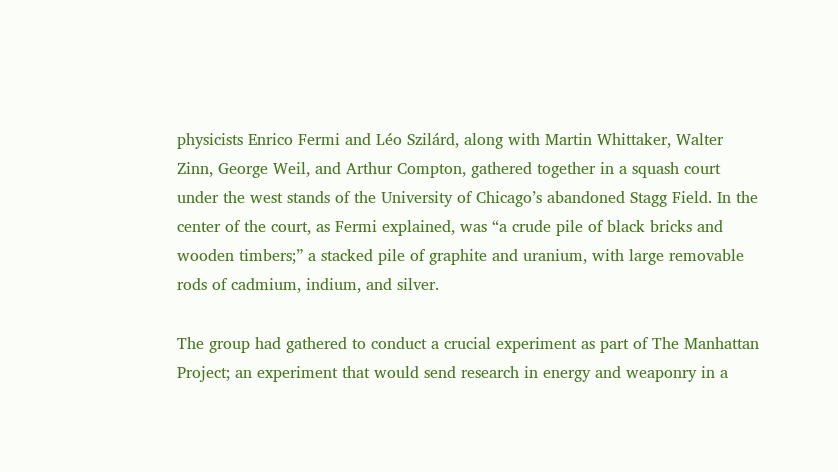physicists Enrico Fermi and Léo Szilárd, along with Martin Whittaker, Walter Zinn, George Weil, and Arthur Compton, gathered together in a squash court under the west stands of the University of Chicago’s abandoned Stagg Field. In the center of the court, as Fermi explained, was “a crude pile of black bricks and wooden timbers;” a stacked pile of graphite and uranium, with large removable rods of cadmium, indium, and silver.

The group had gathered to conduct a crucial experiment as part of The Manhattan Project; an experiment that would send research in energy and weaponry in a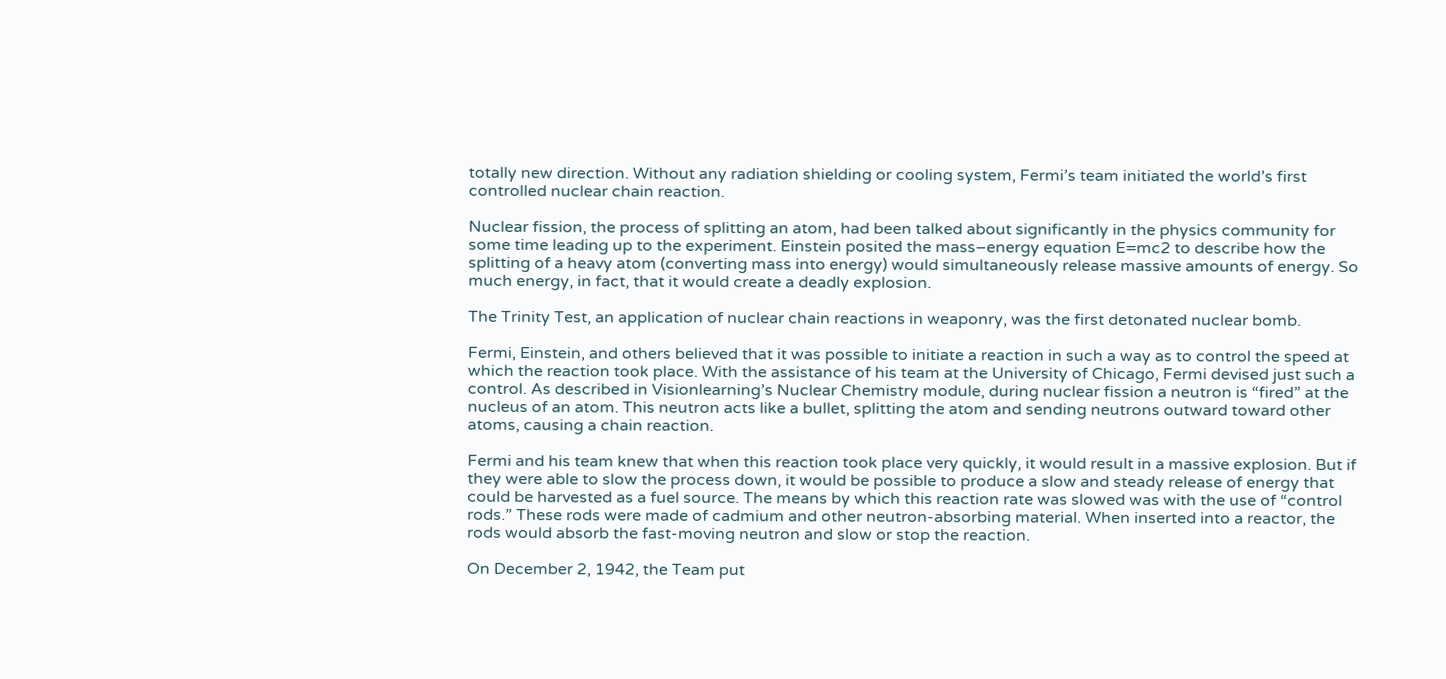totally new direction. Without any radiation shielding or cooling system, Fermi’s team initiated the world’s first controlled nuclear chain reaction.

Nuclear fission, the process of splitting an atom, had been talked about significantly in the physics community for some time leading up to the experiment. Einstein posited the mass–energy equation E=mc2 to describe how the splitting of a heavy atom (converting mass into energy) would simultaneously release massive amounts of energy. So much energy, in fact, that it would create a deadly explosion.

The Trinity Test, an application of nuclear chain reactions in weaponry, was the first detonated nuclear bomb.

Fermi, Einstein, and others believed that it was possible to initiate a reaction in such a way as to control the speed at which the reaction took place. With the assistance of his team at the University of Chicago, Fermi devised just such a control. As described in Visionlearning’s Nuclear Chemistry module, during nuclear fission a neutron is “fired” at the nucleus of an atom. This neutron acts like a bullet, splitting the atom and sending neutrons outward toward other atoms, causing a chain reaction.

Fermi and his team knew that when this reaction took place very quickly, it would result in a massive explosion. But if they were able to slow the process down, it would be possible to produce a slow and steady release of energy that could be harvested as a fuel source. The means by which this reaction rate was slowed was with the use of “control rods.” These rods were made of cadmium and other neutron-absorbing material. When inserted into a reactor, the rods would absorb the fast-moving neutron and slow or stop the reaction.

On December 2, 1942, the Team put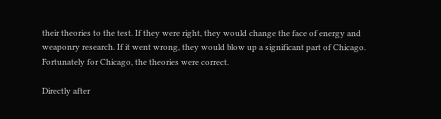their theories to the test. If they were right, they would change the face of energy and weaponry research. If it went wrong, they would blow up a significant part of Chicago. Fortunately for Chicago, the theories were correct.

Directly after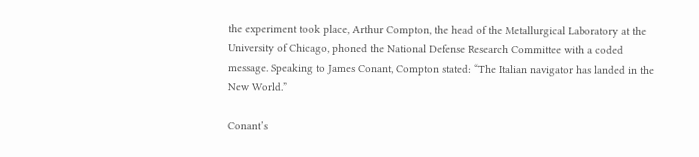the experiment took place, Arthur Compton, the head of the Metallurgical Laboratory at the University of Chicago, phoned the National Defense Research Committee with a coded message. Speaking to James Conant, Compton stated: “The Italian navigator has landed in the New World.”

Conant’s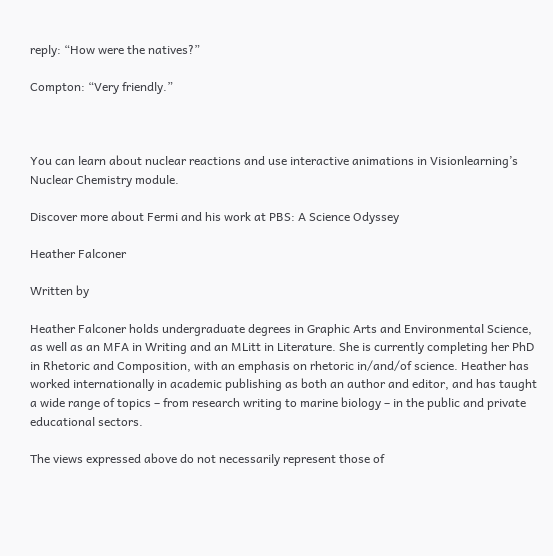reply: “How were the natives?”

Compton: “Very friendly.”



You can learn about nuclear reactions and use interactive animations in Visionlearning’s Nuclear Chemistry module.

Discover more about Fermi and his work at PBS: A Science Odyssey

Heather Falconer

Written by

Heather Falconer holds undergraduate degrees in Graphic Arts and Environmental Science, as well as an MFA in Writing and an MLitt in Literature. She is currently completing her PhD in Rhetoric and Composition, with an emphasis on rhetoric in/and/of science. Heather has worked internationally in academic publishing as both an author and editor, and has taught a wide range of topics – from research writing to marine biology – in the public and private educational sectors.

The views expressed above do not necessarily represent those of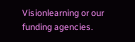Visionlearning or our funding agencies.